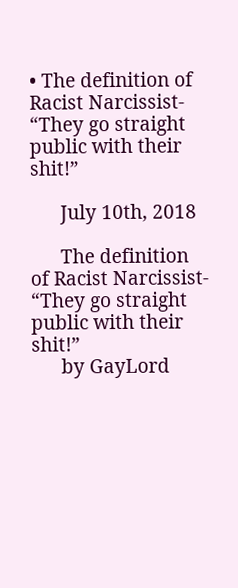• The definition of Racist Narcissist- “They go straight public with their shit!”

      July 10th, 2018

      The definition of Racist Narcissist- “They go straight public with their shit!”
      by GayLord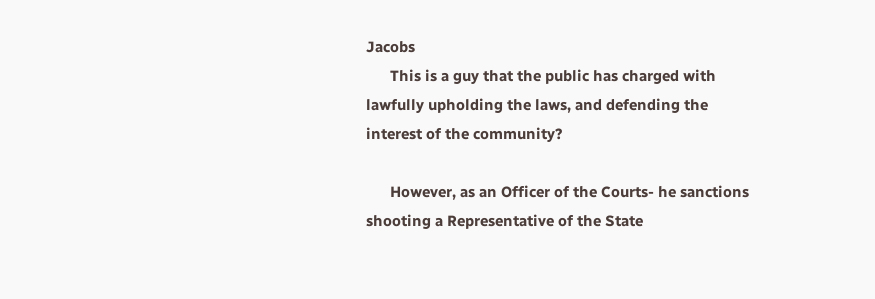Jacobs
      This is a guy that the public has charged with lawfully upholding the laws, and defending the interest of the community?

      However, as an Officer of the Courts- he sanctions shooting a Representative of the State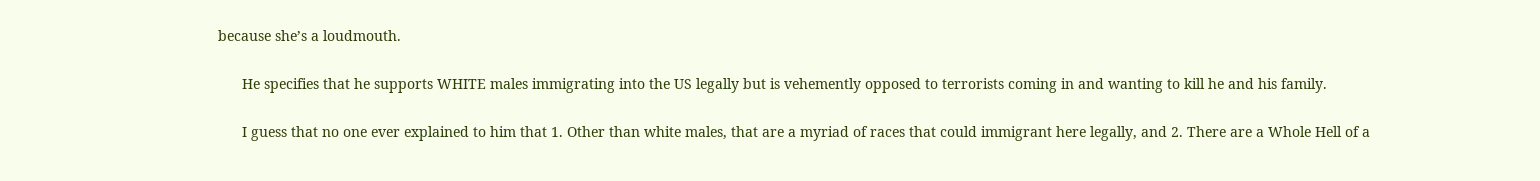because she’s a loudmouth.

      He specifies that he supports WHITE males immigrating into the US legally but is vehemently opposed to terrorists coming in and wanting to kill he and his family.

      I guess that no one ever explained to him that 1. Other than white males, that are a myriad of races that could immigrant here legally, and 2. There are a Whole Hell of a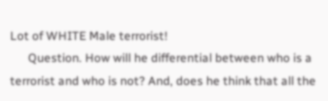Lot of WHITE Male terrorist!
      Question. How will he differential between who is a terrorist and who is not? And, does he think that all the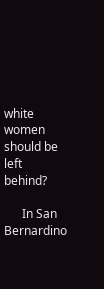white women should be left behind?

      In San Bernardino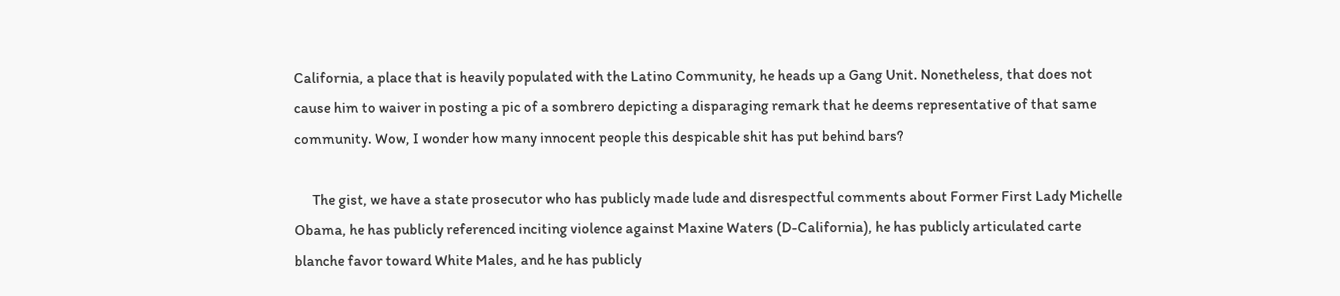California, a place that is heavily populated with the Latino Community, he heads up a Gang Unit. Nonetheless, that does not cause him to waiver in posting a pic of a sombrero depicting a disparaging remark that he deems representative of that same community. Wow, I wonder how many innocent people this despicable shit has put behind bars?

      The gist, we have a state prosecutor who has publicly made lude and disrespectful comments about Former First Lady Michelle Obama, he has publicly referenced inciting violence against Maxine Waters (D-California), he has publicly articulated carte blanche favor toward White Males, and he has publicly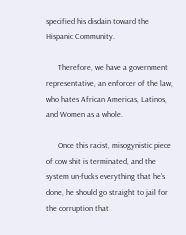specified his disdain toward the Hispanic Community.

      Therefore, we have a government representative, an enforcer of the law, who hates African Americas, Latinos, and Women as a whole.

      Once this racist, misogynistic piece of cow shit is terminated, and the system un-fucks everything that he’s done, he should go straight to jail for the corruption that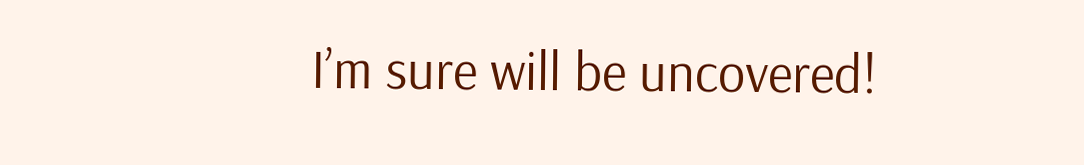I’m sure will be uncovered!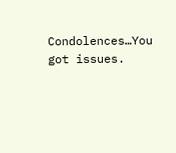Condolences…You got issues.